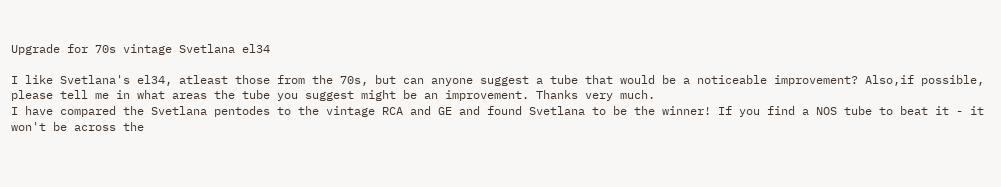Upgrade for 70s vintage Svetlana el34

I like Svetlana's el34, atleast those from the 70s, but can anyone suggest a tube that would be a noticeable improvement? Also,if possible, please tell me in what areas the tube you suggest might be an improvement. Thanks very much.
I have compared the Svetlana pentodes to the vintage RCA and GE and found Svetlana to be the winner! If you find a NOS tube to beat it - it won't be across the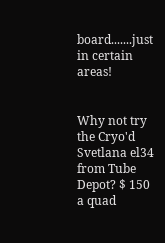board.......just in certain areas!


Why not try the Cryo'd Svetlana el34 from Tube Depot? $ 150 a quad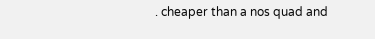. cheaper than a nos quad and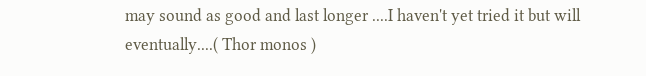may sound as good and last longer ....I haven't yet tried it but will eventually....( Thor monos )